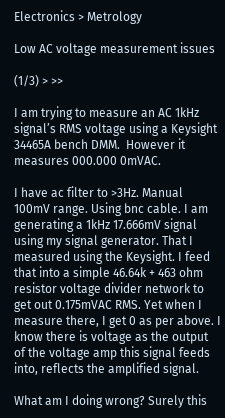Electronics > Metrology

Low AC voltage measurement issues

(1/3) > >>

I am trying to measure an AC 1kHz signal’s RMS voltage using a Keysight 34465A bench DMM.  However it measures 000.000 0mVAC.

I have ac filter to >3Hz. Manual 100mV range. Using bnc cable. I am generating a 1kHz 17.666mV signal using my signal generator. That I measured using the Keysight. I feed that into a simple 46.64k + 463 ohm resistor voltage divider network to get out 0.175mVAC RMS. Yet when I measure there, I get 0 as per above. I know there is voltage as the output of the voltage amp this signal feeds into, reflects the amplified signal.

What am I doing wrong? Surely this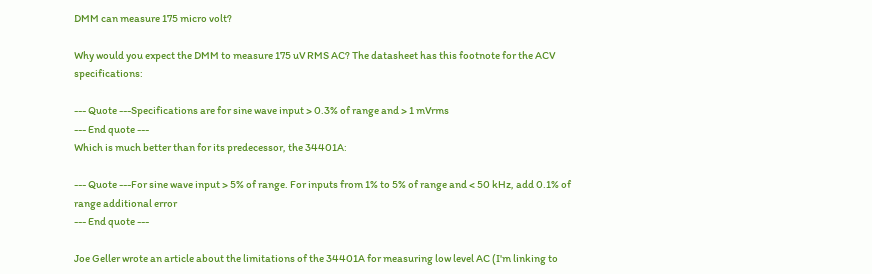DMM can measure 175 micro volt?

Why would you expect the DMM to measure 175 uV RMS AC? The datasheet has this footnote for the ACV specifications:

--- Quote ---Specifications are for sine wave input > 0.3% of range and > 1 mVrms
--- End quote ---
Which is much better than for its predecessor, the 34401A:

--- Quote ---For sine wave input > 5% of range. For inputs from 1% to 5% of range and < 50 kHz, add 0.1% of range additional error
--- End quote ---

Joe Geller wrote an article about the limitations of the 34401A for measuring low level AC (I'm linking to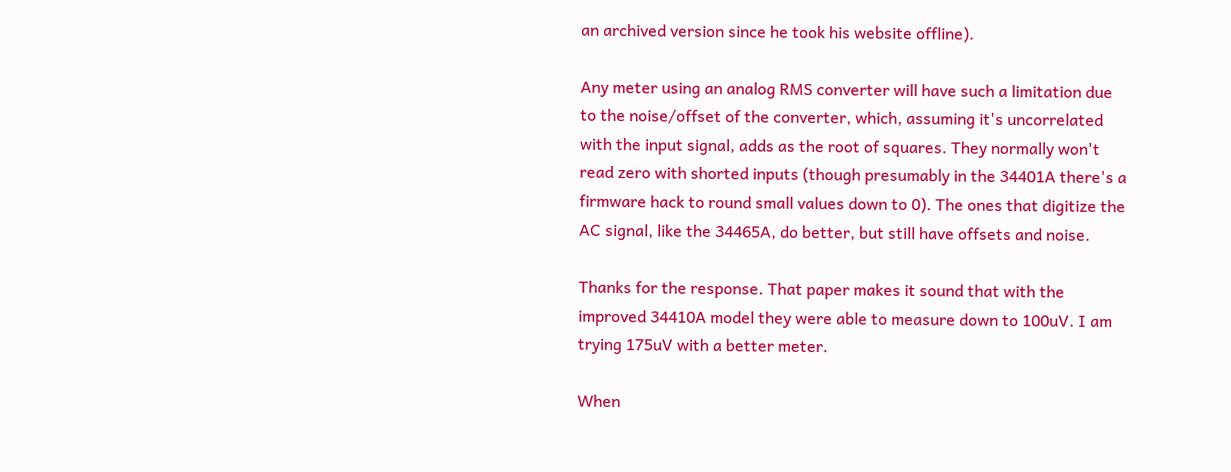an archived version since he took his website offline).

Any meter using an analog RMS converter will have such a limitation due to the noise/offset of the converter, which, assuming it's uncorrelated with the input signal, adds as the root of squares. They normally won't read zero with shorted inputs (though presumably in the 34401A there's a firmware hack to round small values down to 0). The ones that digitize the AC signal, like the 34465A, do better, but still have offsets and noise.

Thanks for the response. That paper makes it sound that with the improved 34410A model they were able to measure down to 100uV. I am trying 175uV with a better meter.

When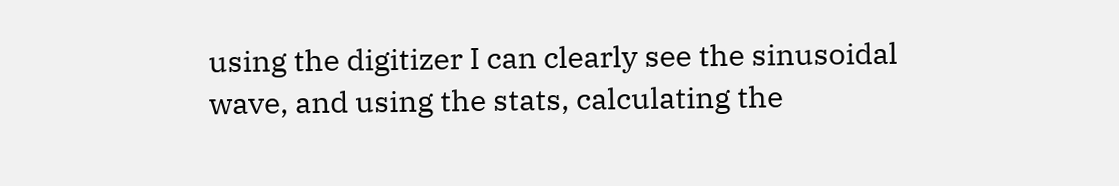using the digitizer I can clearly see the sinusoidal wave, and using the stats, calculating the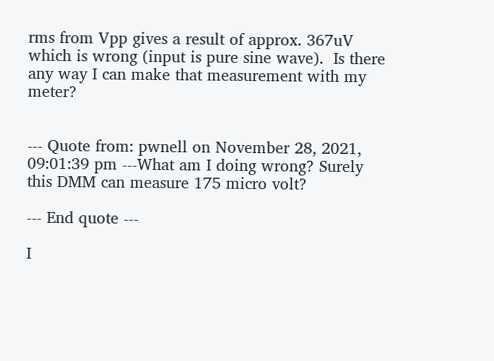rms from Vpp gives a result of approx. 367uV which is wrong (input is pure sine wave).  Is there any way I can make that measurement with my meter?


--- Quote from: pwnell on November 28, 2021, 09:01:39 pm ---What am I doing wrong? Surely this DMM can measure 175 micro volt?

--- End quote ---

I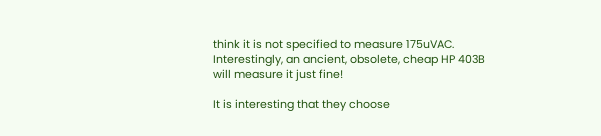think it is not specified to measure 175uVAC.  Interestingly, an ancient, obsolete, cheap HP 403B will measure it just fine!

It is interesting that they choose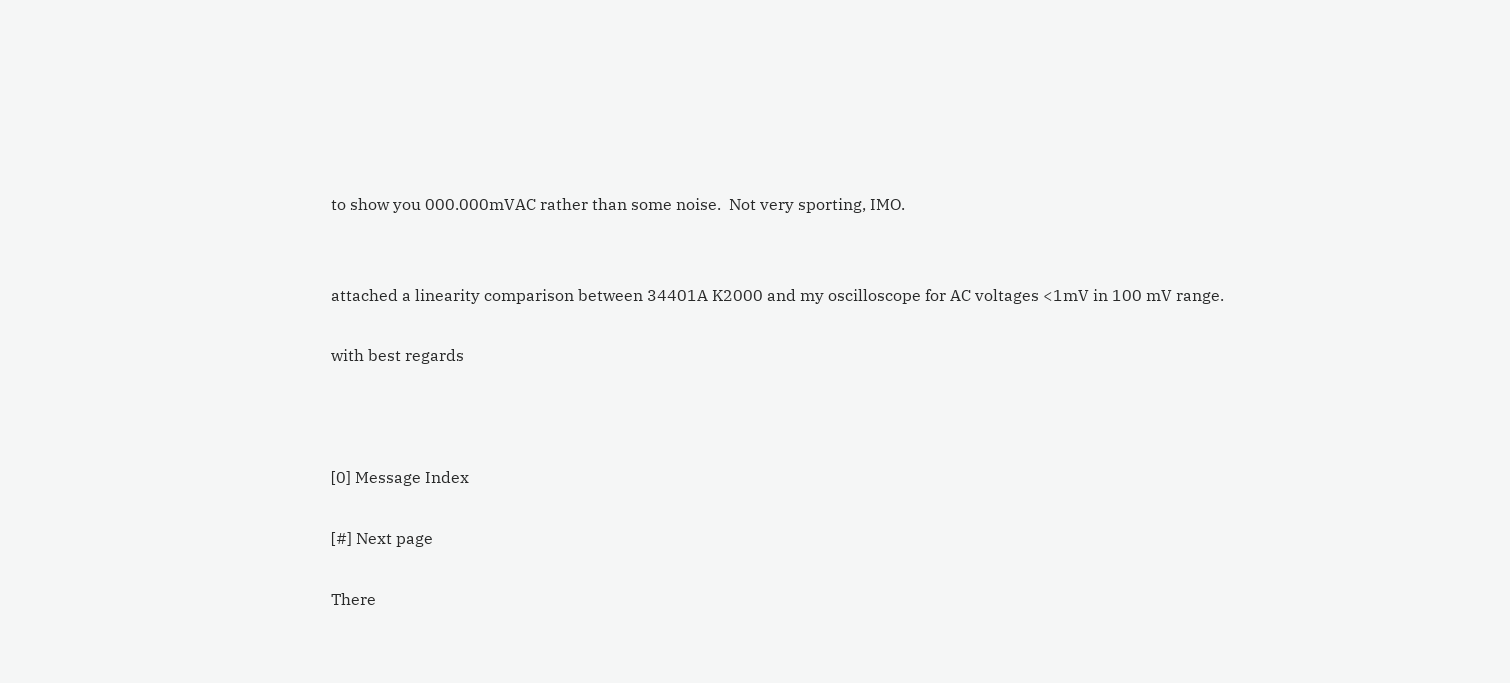to show you 000.000mVAC rather than some noise.  Not very sporting, IMO.


attached a linearity comparison between 34401A K2000 and my oscilloscope for AC voltages <1mV in 100 mV range.

with best regards



[0] Message Index

[#] Next page

There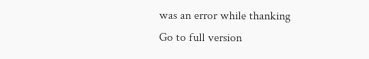was an error while thanking
Go to full version